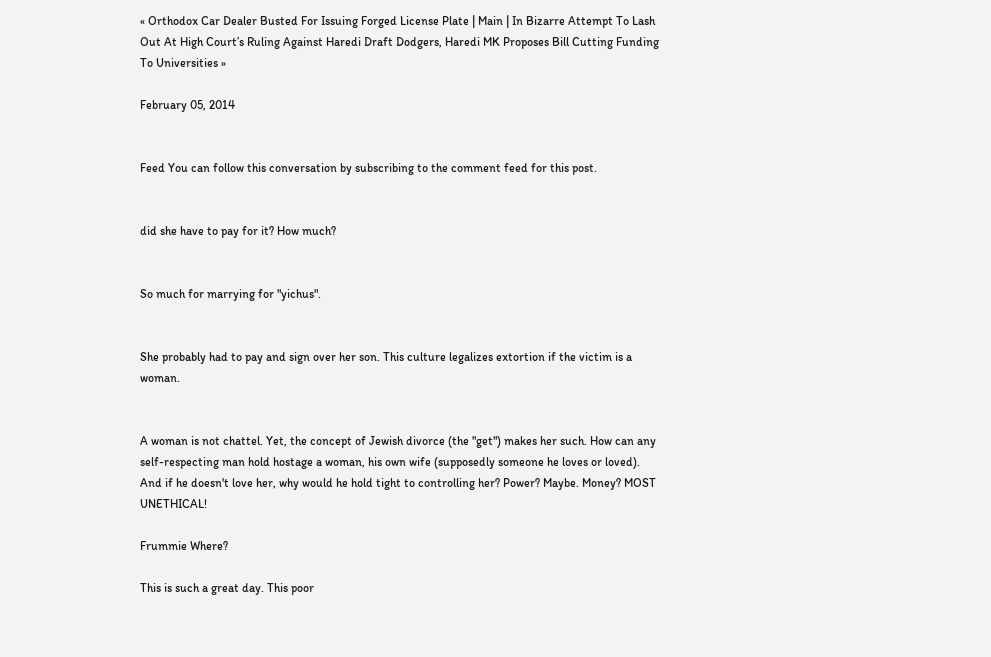« Orthodox Car Dealer Busted For Issuing Forged License Plate | Main | In Bizarre Attempt To Lash Out At High Court’s Ruling Against Haredi Draft Dodgers, Haredi MK Proposes Bill Cutting Funding To Universities »

February 05, 2014


Feed You can follow this conversation by subscribing to the comment feed for this post.


did she have to pay for it? How much?


So much for marrying for "yichus".


She probably had to pay and sign over her son. This culture legalizes extortion if the victim is a woman.


A woman is not chattel. Yet, the concept of Jewish divorce (the "get") makes her such. How can any self-respecting man hold hostage a woman, his own wife (supposedly someone he loves or loved). And if he doesn't love her, why would he hold tight to controlling her? Power? Maybe. Money? MOST UNETHICAL!

Frummie Where?

This is such a great day. This poor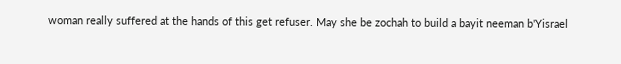woman really suffered at the hands of this get refuser. May she be zochah to build a bayit neeman b'Yisrael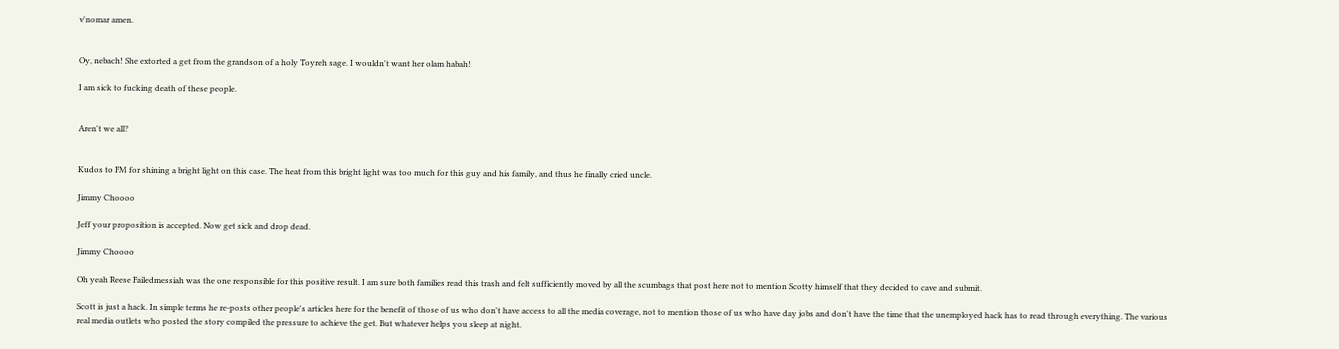v'nomar amen.


Oy, nebach! She extorted a get from the grandson of a holy Toyreh sage. I wouldn't want her olam habah!

I am sick to fucking death of these people.


Aren't we all?


Kudos to FM for shining a bright light on this case. The heat from this bright light was too much for this guy and his family, and thus he finally cried uncle.

Jimmy Choooo

Jeff your proposition is accepted. Now get sick and drop dead.

Jimmy Choooo

Oh yeah Reese Failedmessiah was the one responsible for this positive result. I am sure both families read this trash and felt sufficiently moved by all the scumbags that post here not to mention Scotty himself that they decided to cave and submit.

Scott is just a hack. In simple terms he re-posts other people's articles here for the benefit of those of us who don't have access to all the media coverage, not to mention those of us who have day jobs and don't have the time that the unemployed hack has to read through everything. The various real media outlets who posted the story compiled the pressure to achieve the get. But whatever helps you sleep at night.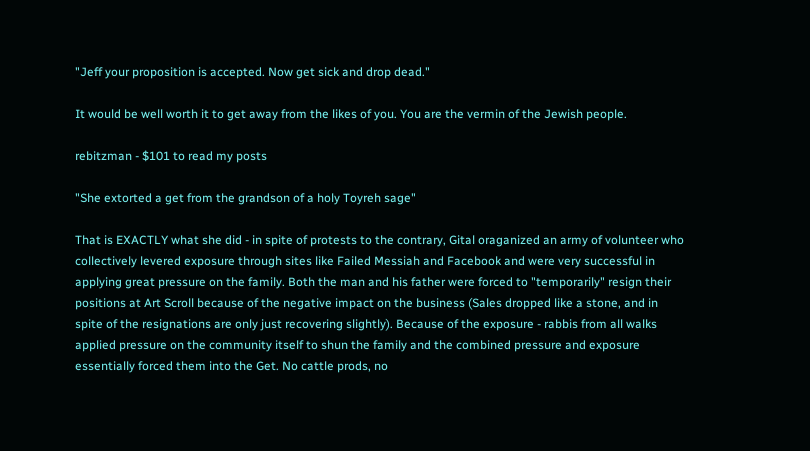"Jeff your proposition is accepted. Now get sick and drop dead."

It would be well worth it to get away from the likes of you. You are the vermin of the Jewish people.

rebitzman - $101 to read my posts

"She extorted a get from the grandson of a holy Toyreh sage"

That is EXACTLY what she did - in spite of protests to the contrary, Gital oraganized an army of volunteer who collectively levered exposure through sites like Failed Messiah and Facebook and were very successful in applying great pressure on the family. Both the man and his father were forced to "temporarily" resign their positions at Art Scroll because of the negative impact on the business (Sales dropped like a stone, and in spite of the resignations are only just recovering slightly). Because of the exposure - rabbis from all walks applied pressure on the community itself to shun the family and the combined pressure and exposure essentially forced them into the Get. No cattle prods, no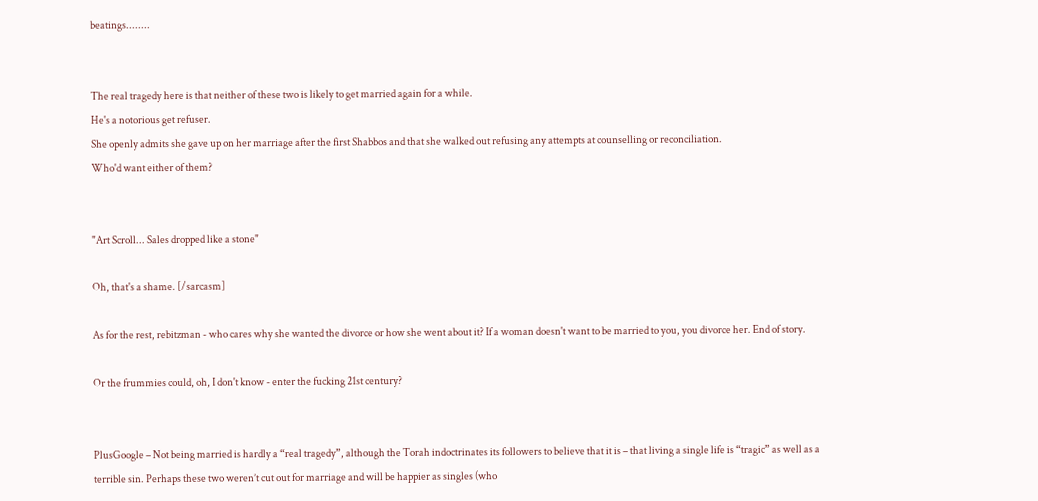beatings........


The real tragedy here is that neither of these two is likely to get married again for a while.
He's a notorious get refuser.
She openly admits she gave up on her marriage after the first Shabbos and that she walked out refusing any attempts at counselling or reconciliation.
Who'd want either of them?


"Art Scroll... Sales dropped like a stone"

Oh, that's a shame. [/sarcasm]

As for the rest, rebitzman - who cares why she wanted the divorce or how she went about it? If a woman doesn't want to be married to you, you divorce her. End of story.

Or the frummies could, oh, I don't know - enter the fucking 21st century?


PlusGoogle – Not being married is hardly a “real tragedy”, although the Torah indoctrinates its followers to believe that it is – that living a single life is “tragic” as well as a terrible sin. Perhaps these two weren’t cut out for marriage and will be happier as singles (who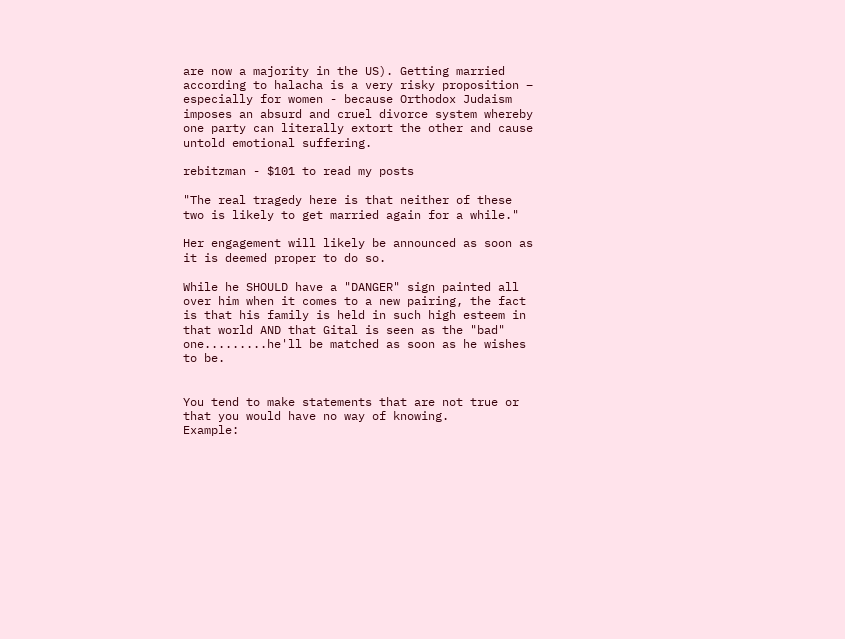are now a majority in the US). Getting married according to halacha is a very risky proposition – especially for women - because Orthodox Judaism imposes an absurd and cruel divorce system whereby one party can literally extort the other and cause untold emotional suffering.

rebitzman - $101 to read my posts

"The real tragedy here is that neither of these two is likely to get married again for a while."

Her engagement will likely be announced as soon as it is deemed proper to do so.

While he SHOULD have a "DANGER" sign painted all over him when it comes to a new pairing, the fact is that his family is held in such high esteem in that world AND that Gital is seen as the "bad" one.........he'll be matched as soon as he wishes to be.


You tend to make statements that are not true or that you would have no way of knowing.
Example: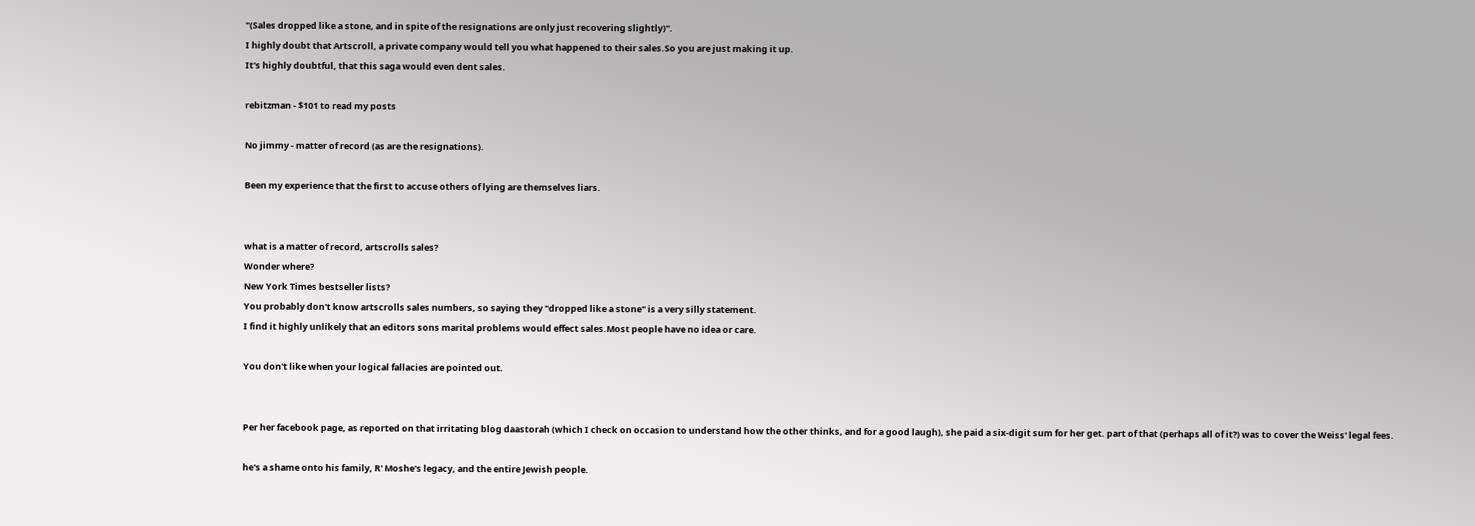"(Sales dropped like a stone, and in spite of the resignations are only just recovering slightly)".
I highly doubt that Artscroll, a private company would tell you what happened to their sales.So you are just making it up.
It's highly doubtful, that this saga would even dent sales.

rebitzman - $101 to read my posts

No jimmy - matter of record (as are the resignations).

Been my experience that the first to accuse others of lying are themselves liars.


what is a matter of record, artscrolls sales?
Wonder where?
New York Times bestseller lists?
You probably don't know artscrolls sales numbers, so saying they "dropped like a stone" is a very silly statement.
I find it highly unlikely that an editors sons marital problems would effect sales.Most people have no idea or care.

You don't like when your logical fallacies are pointed out.


Per her facebook page, as reported on that irritating blog daastorah (which I check on occasion to understand how the other thinks, and for a good laugh), she paid a six-digit sum for her get. part of that (perhaps all of it?) was to cover the Weiss' legal fees.

he's a shame onto his family, R' Moshe's legacy, and the entire Jewish people.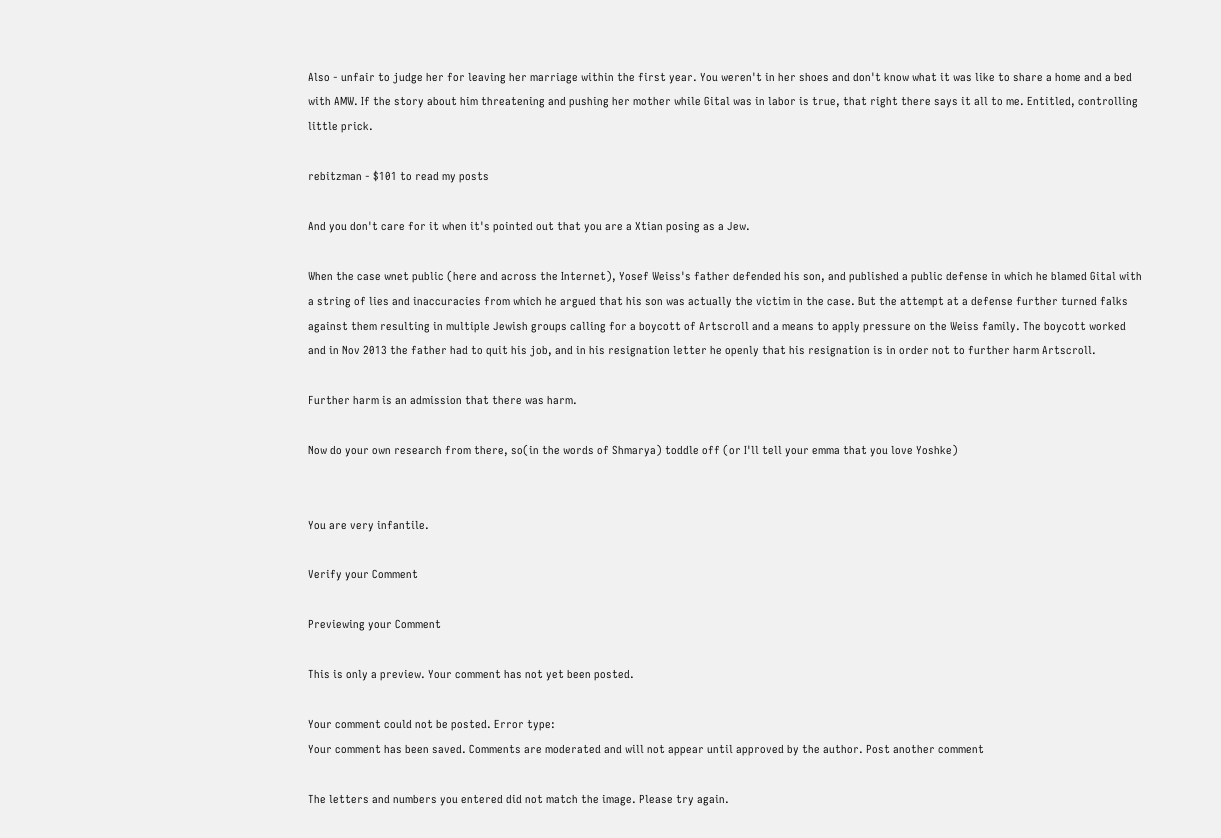Also - unfair to judge her for leaving her marriage within the first year. You weren't in her shoes and don't know what it was like to share a home and a bed with AMW. If the story about him threatening and pushing her mother while Gital was in labor is true, that right there says it all to me. Entitled, controlling little prick.

rebitzman - $101 to read my posts

And you don't care for it when it's pointed out that you are a Xtian posing as a Jew.

When the case wnet public (here and across the Internet), Yosef Weiss's father defended his son, and published a public defense in which he blamed Gital with a string of lies and inaccuracies from which he argued that his son was actually the victim in the case. But the attempt at a defense further turned falks against them resulting in multiple Jewish groups calling for a boycott of Artscroll and a means to apply pressure on the Weiss family. The boycott worked and in Nov 2013 the father had to quit his job, and in his resignation letter he openly that his resignation is in order not to further harm Artscroll.

Further harm is an admission that there was harm.

Now do your own research from there, so(in the words of Shmarya) toddle off (or I'll tell your emma that you love Yoshke)


You are very infantile.

Verify your Comment

Previewing your Comment

This is only a preview. Your comment has not yet been posted.

Your comment could not be posted. Error type:
Your comment has been saved. Comments are moderated and will not appear until approved by the author. Post another comment

The letters and numbers you entered did not match the image. Please try again.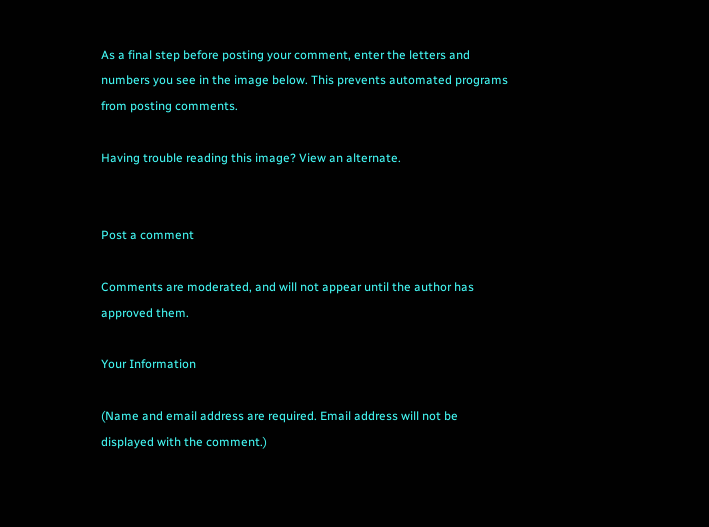As a final step before posting your comment, enter the letters and numbers you see in the image below. This prevents automated programs from posting comments.

Having trouble reading this image? View an alternate.


Post a comment

Comments are moderated, and will not appear until the author has approved them.

Your Information

(Name and email address are required. Email address will not be displayed with the comment.)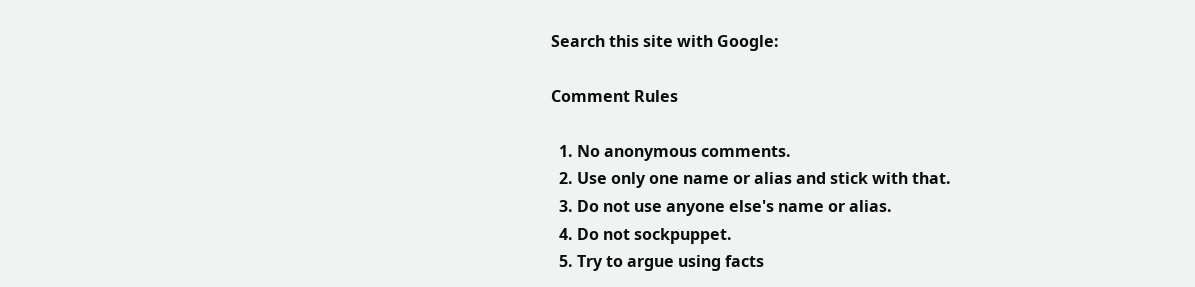Search this site with Google:

Comment Rules

  1. No anonymous comments.
  2. Use only one name or alias and stick with that.
  3. Do not use anyone else's name or alias.
  4. Do not sockpuppet.
  5. Try to argue using facts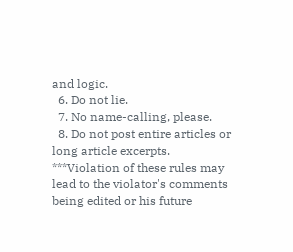and logic.
  6. Do not lie.
  7. No name-calling, please.
  8. Do not post entire articles or long article excerpts.
***Violation of these rules may lead to the violator's comments being edited or his future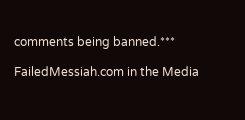comments being banned.***

FailedMessiah.com in the Media